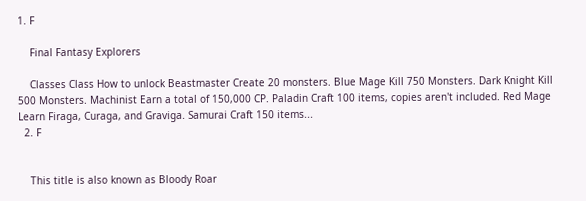1. F

    Final Fantasy Explorers

    Classes Class How to unlock Beastmaster Create 20 monsters. Blue Mage Kill 750 Monsters. Dark Knight Kill 500 Monsters. Machinist Earn a total of 150,000 CP. Paladin Craft 100 items, copies aren't included. Red Mage Learn Firaga, Curaga, and Graviga. Samurai Craft 150 items...
  2. F


    This title is also known as Bloody Roar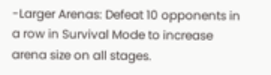-Larger Arenas: Defeat 10 opponents in a row in Survival Mode to increase arena size on all stages.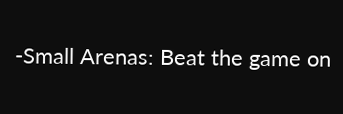-Small Arenas: Beat the game on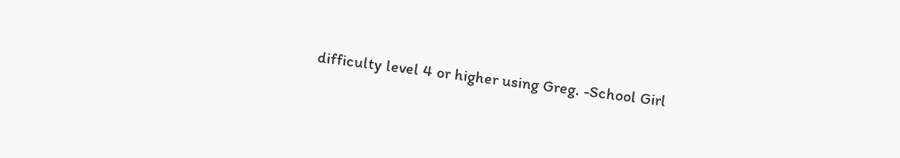difficulty level 4 or higher using Greg. -School Girl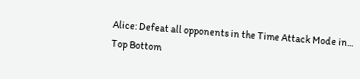Alice: Defeat all opponents in the Time Attack Mode in...
Top Bottom